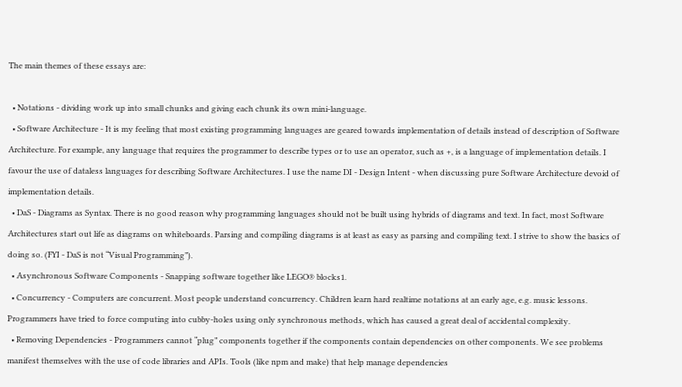The main themes of these essays are:

  • Notations - dividing work up into small chunks and giving each chunk its own mini-language.
  • Software Architecture - It is my feeling that most existing programming languages are geared towards implementation of details instead of description of Software Architecture. For example, any language that requires the programmer to describe types or to use an operator, such as +, is a language of implementation details. I favour the use of dataless languages for describing Software Architectures. I use the name DI - Design Intent - when discussing pure Software Architecture devoid of implementation details.
  • DaS - Diagrams as Syntax. There is no good reason why programming languages should not be built using hybrids of diagrams and text. In fact, most Software Architectures start out life as diagrams on whiteboards. Parsing and compiling diagrams is at least as easy as parsing and compiling text. I strive to show the basics of doing so. (FYI - DaS is not “Visual Programming”).
  • Asynchronous Software Components - Snapping software together like LEGO® blocks1.
  • Concurrency - Computers are concurrent. Most people understand concurrency. Children learn hard realtime notations at an early age, e.g. music lessons. Programmers have tried to force computing into cubby-holes using only synchronous methods, which has caused a great deal of accidental complexity.
  • Removing Dependencies - Programmers cannot “plug” components together if the components contain dependencies on other components. We see problems manifest themselves with the use of code libraries and APIs. Tools (like npm and make) that help manage dependencies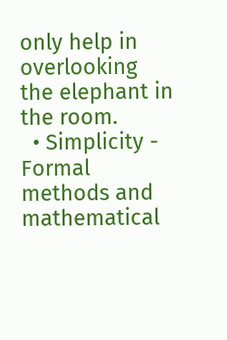only help in overlooking the elephant in the room.
  • Simplicity - Formal methods and mathematical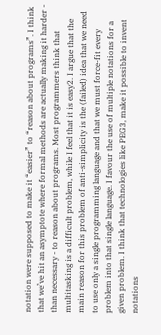notation were supposed to make it “easier” to “reason about programs”. I think that we’ve hit an asymptote where formal methods are actually making it harder - than necessary - to reason about programs. Most programmers think that multitasking is a difficult problem, while I feel that it is easy2. I argue that the main reason for this problem of anti-simplicity is the (failed) idea that we need to use only a single programming language and that we must force-fit every problem into that single language. I favour the use of multiple notations for a given problem. I think that technologies like PEG3, make it possible to invent notations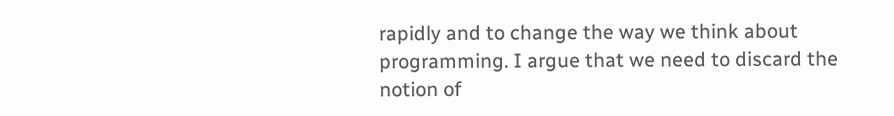rapidly and to change the way we think about programming. I argue that we need to discard the notion of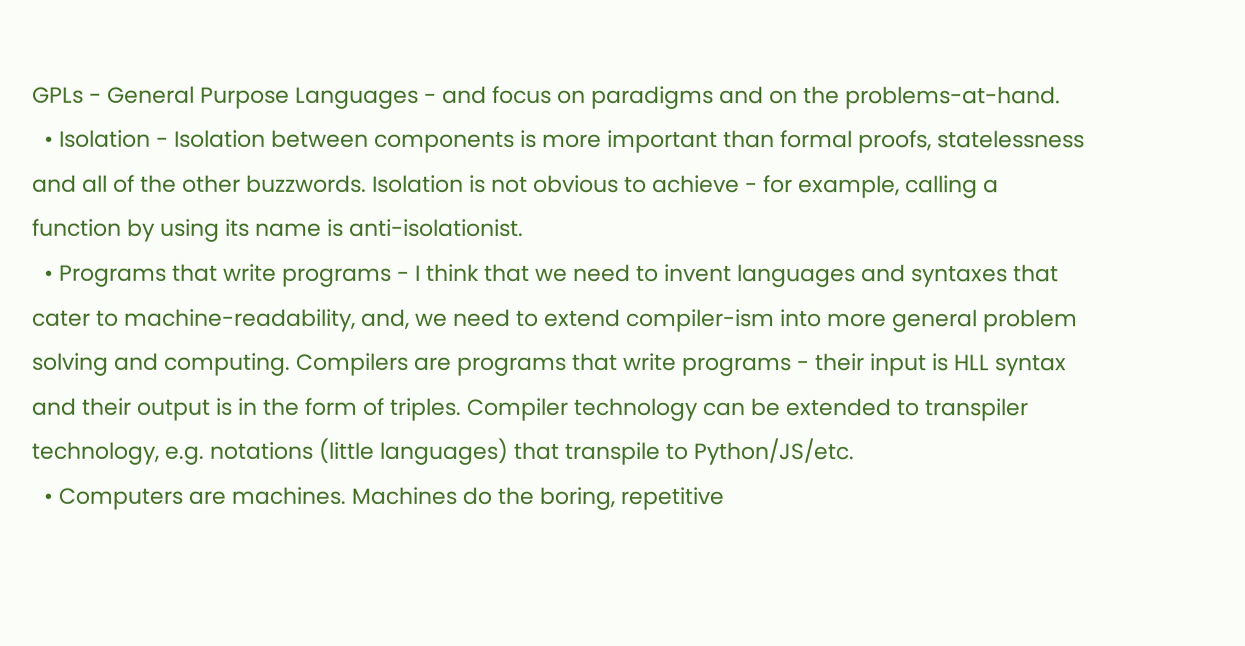GPLs - General Purpose Languages - and focus on paradigms and on the problems-at-hand.
  • Isolation - Isolation between components is more important than formal proofs, statelessness and all of the other buzzwords. Isolation is not obvious to achieve - for example, calling a function by using its name is anti-isolationist.
  • Programs that write programs - I think that we need to invent languages and syntaxes that cater to machine-readability, and, we need to extend compiler-ism into more general problem solving and computing. Compilers are programs that write programs - their input is HLL syntax and their output is in the form of triples. Compiler technology can be extended to transpiler technology, e.g. notations (little languages) that transpile to Python/JS/etc.
  • Computers are machines. Machines do the boring, repetitive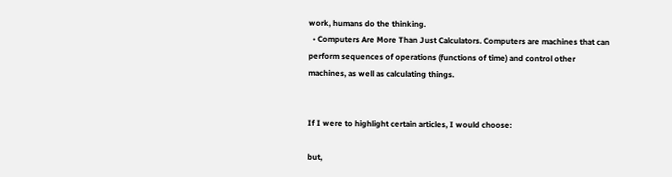work, humans do the thinking.
  • Computers Are More Than Just Calculators. Computers are machines that can perform sequences of operations (functions of time) and control other machines, as well as calculating things.


If I were to highlight certain articles, I would choose:

but,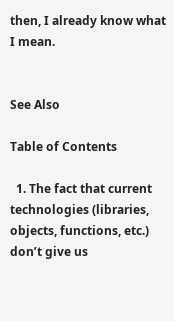then, I already know what I mean.


See Also

Table of Contents

  1. The fact that current technologies (libraries, objects, functions, etc.) don’t give us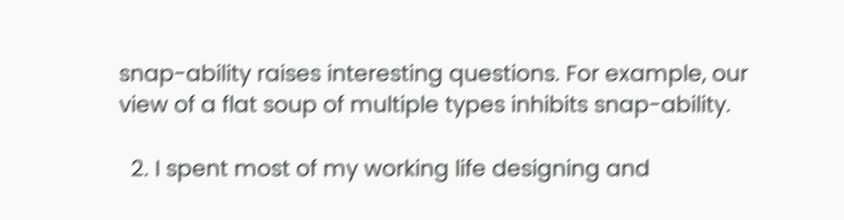snap-ability raises interesting questions. For example, our view of a flat soup of multiple types inhibits snap-ability.

  2. I spent most of my working life designing and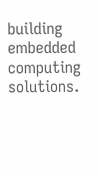building embedded computing solutions.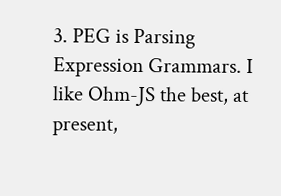3. PEG is Parsing Expression Grammars. I like Ohm-JS the best, at present,